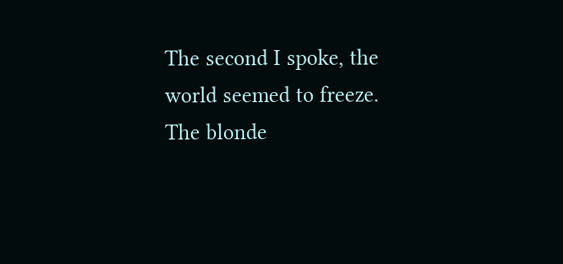The second I spoke, the world seemed to freeze. The blonde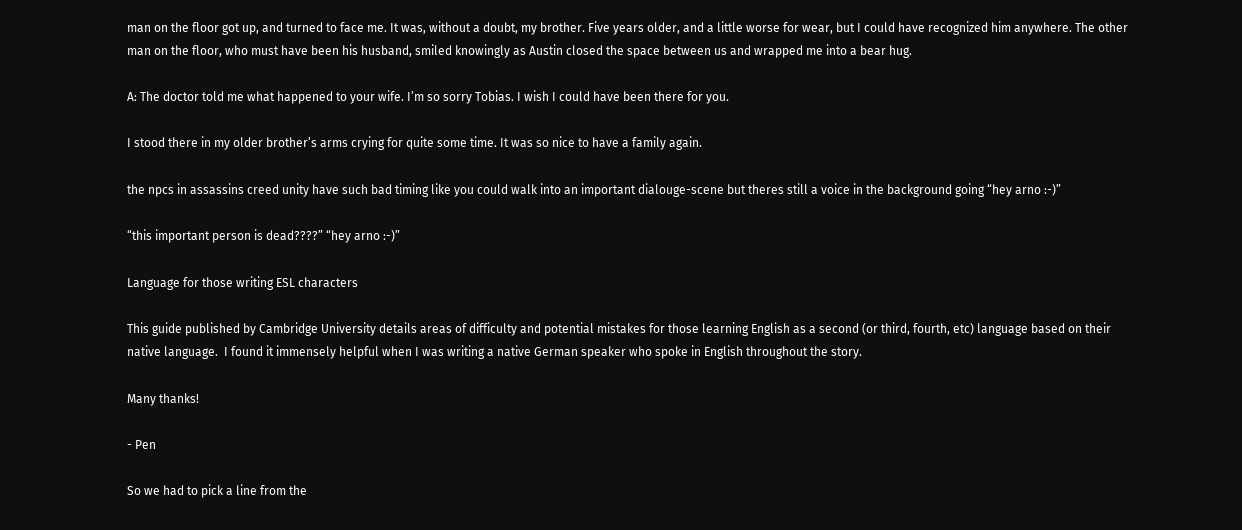man on the floor got up, and turned to face me. It was, without a doubt, my brother. Five years older, and a little worse for wear, but I could have recognized him anywhere. The other man on the floor, who must have been his husband, smiled knowingly as Austin closed the space between us and wrapped me into a bear hug.

A: The doctor told me what happened to your wife. I’m so sorry Tobias. I wish I could have been there for you.

I stood there in my older brother’s arms crying for quite some time. It was so nice to have a family again.

the npcs in assassins creed unity have such bad timing like you could walk into an important dialouge-scene but theres still a voice in the background going “hey arno :-)”

“this important person is dead????” “hey arno :-)”

Language for those writing ESL characters

This guide published by Cambridge University details areas of difficulty and potential mistakes for those learning English as a second (or third, fourth, etc) language based on their native language.  I found it immensely helpful when I was writing a native German speaker who spoke in English throughout the story.

Many thanks!

- Pen

So we had to pick a line from the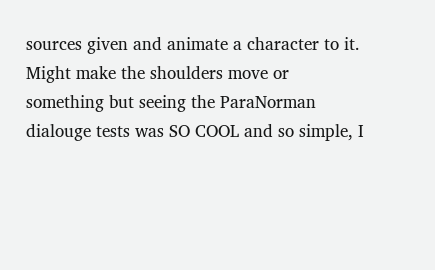sources given and animate a character to it. Might make the shoulders move or something but seeing the ParaNorman dialouge tests was SO COOL and so simple, I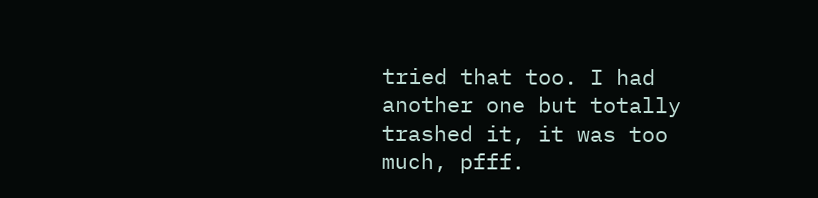tried that too. I had another one but totally trashed it, it was too much, pfff.